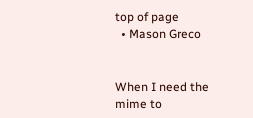top of page
  • Mason Greco


When I need the mime to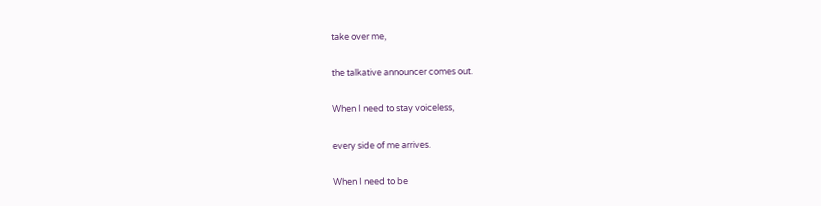take over me,

the talkative announcer comes out.

When I need to stay voiceless,

every side of me arrives.

When I need to be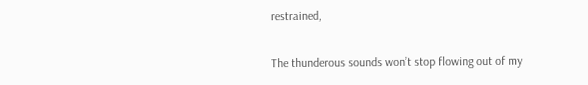restrained,

The thunderous sounds won’t stop flowing out of my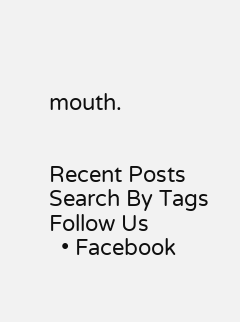mouth.


Recent Posts
Search By Tags
Follow Us
  • Facebook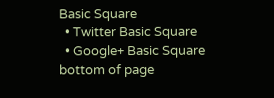Basic Square
  • Twitter Basic Square
  • Google+ Basic Square
bottom of page